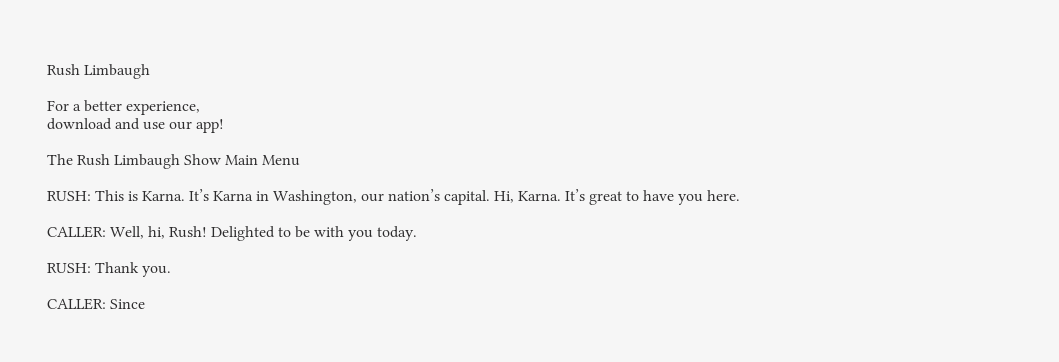Rush Limbaugh

For a better experience,
download and use our app!

The Rush Limbaugh Show Main Menu

RUSH: This is Karna. It’s Karna in Washington, our nation’s capital. Hi, Karna. It’s great to have you here.

CALLER: Well, hi, Rush! Delighted to be with you today.

RUSH: Thank you.

CALLER: Since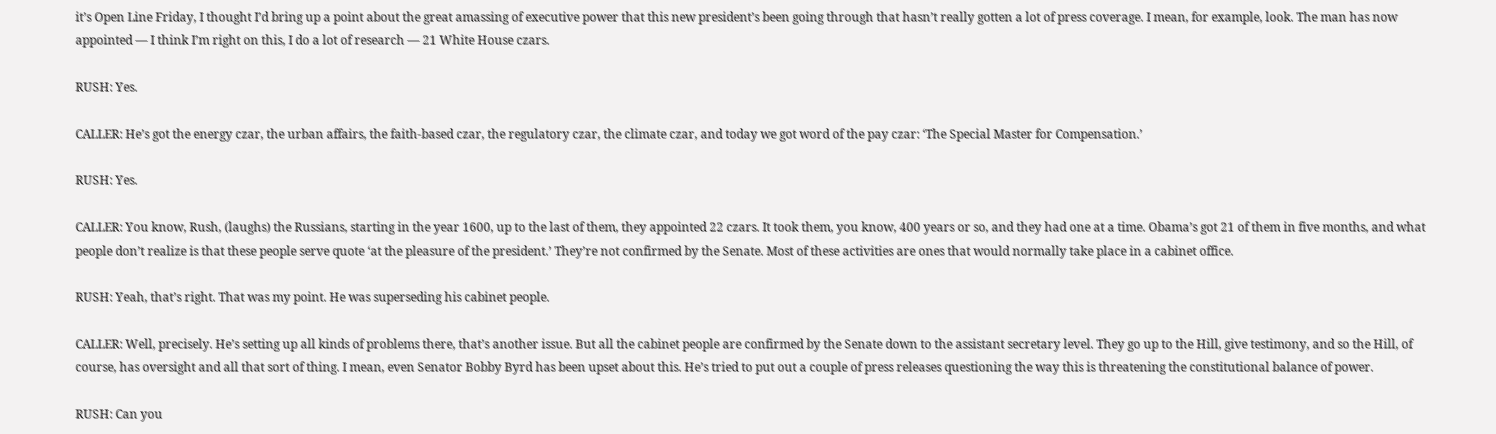it’s Open Line Friday, I thought I’d bring up a point about the great amassing of executive power that this new president’s been going through that hasn’t really gotten a lot of press coverage. I mean, for example, look. The man has now appointed — I think I’m right on this, I do a lot of research — 21 White House czars.

RUSH: Yes.

CALLER: He’s got the energy czar, the urban affairs, the faith-based czar, the regulatory czar, the climate czar, and today we got word of the pay czar: ‘The Special Master for Compensation.’

RUSH: Yes.

CALLER: You know, Rush, (laughs) the Russians, starting in the year 1600, up to the last of them, they appointed 22 czars. It took them, you know, 400 years or so, and they had one at a time. Obama’s got 21 of them in five months, and what people don’t realize is that these people serve quote ‘at the pleasure of the president.’ They’re not confirmed by the Senate. Most of these activities are ones that would normally take place in a cabinet office.

RUSH: Yeah, that’s right. That was my point. He was superseding his cabinet people.

CALLER: Well, precisely. He’s setting up all kinds of problems there, that’s another issue. But all the cabinet people are confirmed by the Senate down to the assistant secretary level. They go up to the Hill, give testimony, and so the Hill, of course, has oversight and all that sort of thing. I mean, even Senator Bobby Byrd has been upset about this. He’s tried to put out a couple of press releases questioning the way this is threatening the constitutional balance of power.

RUSH: Can you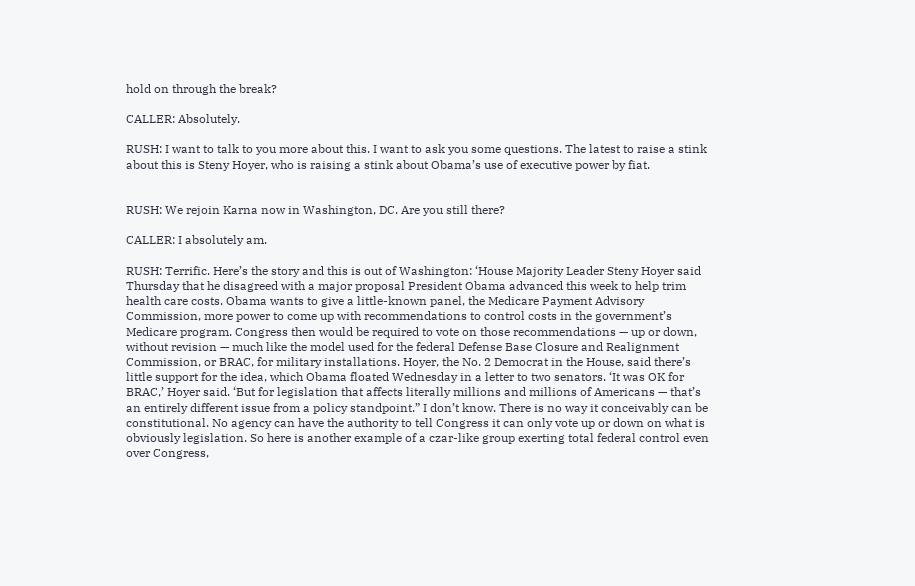hold on through the break?

CALLER: Absolutely.

RUSH: I want to talk to you more about this. I want to ask you some questions. The latest to raise a stink about this is Steny Hoyer, who is raising a stink about Obama’s use of executive power by fiat.


RUSH: We rejoin Karna now in Washington, DC. Are you still there?

CALLER: I absolutely am.

RUSH: Terrific. Here’s the story and this is out of Washington: ‘House Majority Leader Steny Hoyer said Thursday that he disagreed with a major proposal President Obama advanced this week to help trim health care costs. Obama wants to give a little-known panel, the Medicare Payment Advisory Commission, more power to come up with recommendations to control costs in the government’s Medicare program. Congress then would be required to vote on those recommendations — up or down, without revision — much like the model used for the federal Defense Base Closure and Realignment Commission, or BRAC, for military installations. Hoyer, the No. 2 Democrat in the House, said there’s little support for the idea, which Obama floated Wednesday in a letter to two senators. ‘It was OK for BRAC,’ Hoyer said. ‘But for legislation that affects literally millions and millions of Americans — that’s an entirely different issue from a policy standpoint.” I don’t know. There is no way it conceivably can be constitutional. No agency can have the authority to tell Congress it can only vote up or down on what is obviously legislation. So here is another example of a czar-like group exerting total federal control even over Congress,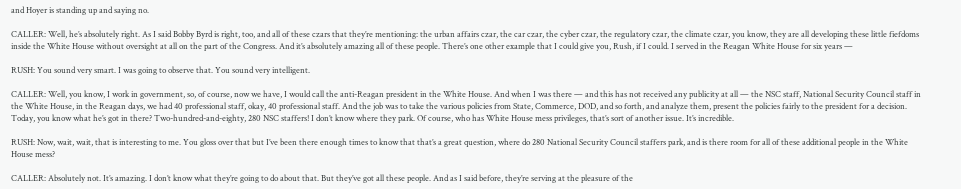and Hoyer is standing up and saying no.

CALLER: Well, he’s absolutely right. As I said Bobby Byrd is right, too, and all of these czars that they’re mentioning: the urban affairs czar, the car czar, the cyber czar, the regulatory czar, the climate czar, you know, they are all developing these little fiefdoms inside the White House without oversight at all on the part of the Congress. And it’s absolutely amazing all of these people. There’s one other example that I could give you, Rush, if I could. I served in the Reagan White House for six years —

RUSH: You sound very smart. I was going to observe that. You sound very intelligent.

CALLER: Well, you know, I work in government, so, of course, now we have, I would call the anti-Reagan president in the White House. And when I was there — and this has not received any publicity at all — the NSC staff, National Security Council staff in the White House, in the Reagan days, we had 40 professional staff, okay, 40 professional staff. And the job was to take the various policies from State, Commerce, DOD, and so forth, and analyze them, present the policies fairly to the president for a decision. Today, you know what he’s got in there? Two-hundred-and-eighty, 280 NSC staffers! I don’t know where they park. Of course, who has White House mess privileges, that’s sort of another issue. It’s incredible.

RUSH: Now, wait, wait, that is interesting to me. You gloss over that but I’ve been there enough times to know that that’s a great question, where do 280 National Security Council staffers park, and is there room for all of these additional people in the White House mess?

CALLER: Absolutely not. It’s amazing. I don’t know what they’re going to do about that. But they’ve got all these people. And as I said before, they’re serving at the pleasure of the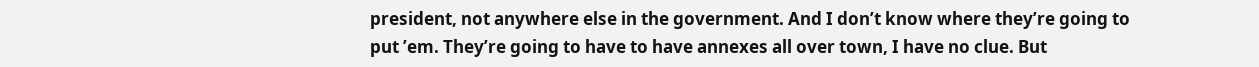president, not anywhere else in the government. And I don’t know where they’re going to put ’em. They’re going to have to have annexes all over town, I have no clue. But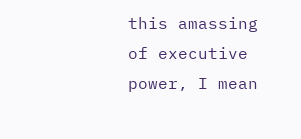this amassing of executive power, I mean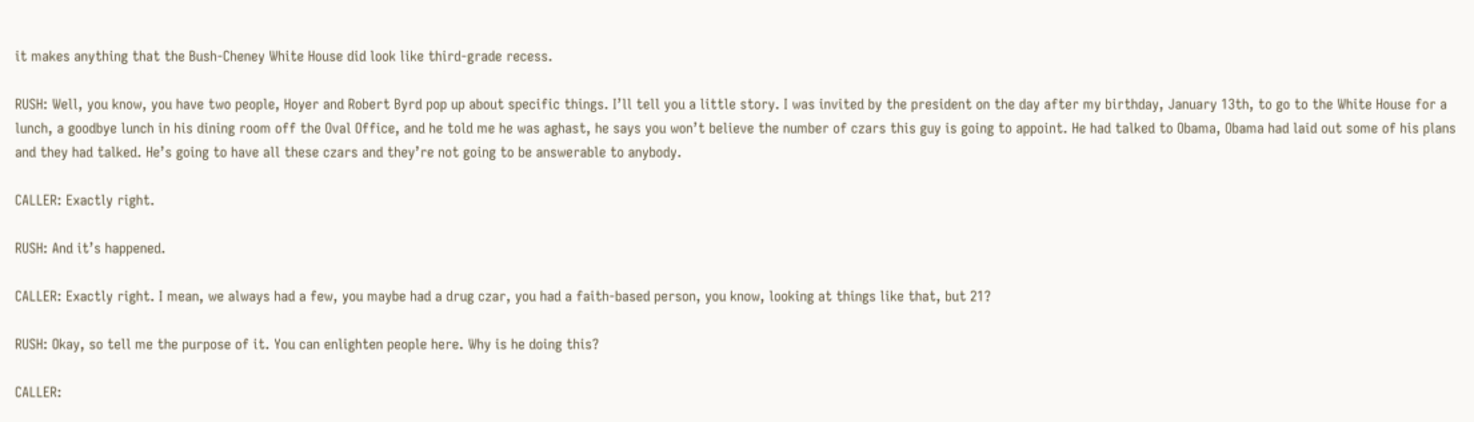it makes anything that the Bush-Cheney White House did look like third-grade recess.

RUSH: Well, you know, you have two people, Hoyer and Robert Byrd pop up about specific things. I’ll tell you a little story. I was invited by the president on the day after my birthday, January 13th, to go to the White House for a lunch, a goodbye lunch in his dining room off the Oval Office, and he told me he was aghast, he says you won’t believe the number of czars this guy is going to appoint. He had talked to Obama, Obama had laid out some of his plans and they had talked. He’s going to have all these czars and they’re not going to be answerable to anybody.

CALLER: Exactly right.

RUSH: And it’s happened.

CALLER: Exactly right. I mean, we always had a few, you maybe had a drug czar, you had a faith-based person, you know, looking at things like that, but 21?

RUSH: Okay, so tell me the purpose of it. You can enlighten people here. Why is he doing this?

CALLER: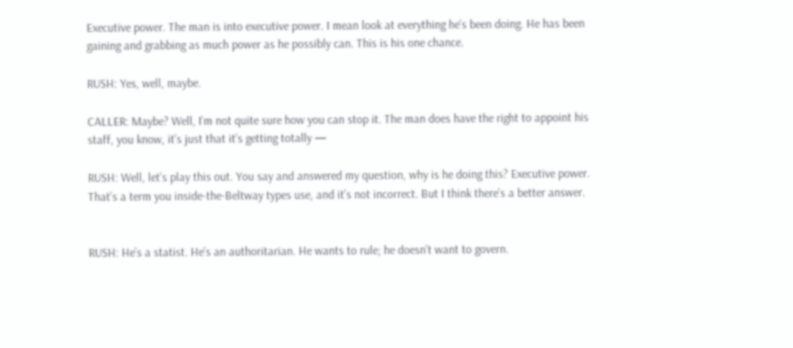Executive power. The man is into executive power. I mean look at everything he’s been doing. He has been gaining and grabbing as much power as he possibly can. This is his one chance.

RUSH: Yes, well, maybe.

CALLER: Maybe? Well, I’m not quite sure how you can stop it. The man does have the right to appoint his staff, you know, it’s just that it’s getting totally —

RUSH: Well, let’s play this out. You say and answered my question, why is he doing this? Executive power. That’s a term you inside-the-Beltway types use, and it’s not incorrect. But I think there’s a better answer.


RUSH: He’s a statist. He’s an authoritarian. He wants to rule; he doesn’t want to govern.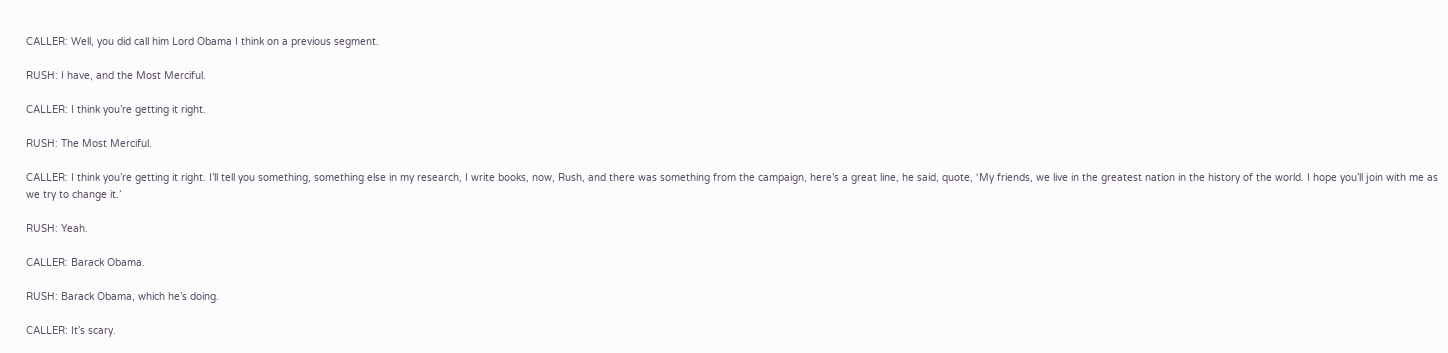CALLER: Well, you did call him Lord Obama I think on a previous segment.

RUSH: I have, and the Most Merciful.

CALLER: I think you’re getting it right.

RUSH: The Most Merciful.

CALLER: I think you’re getting it right. I’ll tell you something, something else in my research, I write books, now, Rush, and there was something from the campaign, here’s a great line, he said, quote, ‘My friends, we live in the greatest nation in the history of the world. I hope you’ll join with me as we try to change it.’

RUSH: Yeah.

CALLER: Barack Obama.

RUSH: Barack Obama, which he’s doing.

CALLER: It’s scary.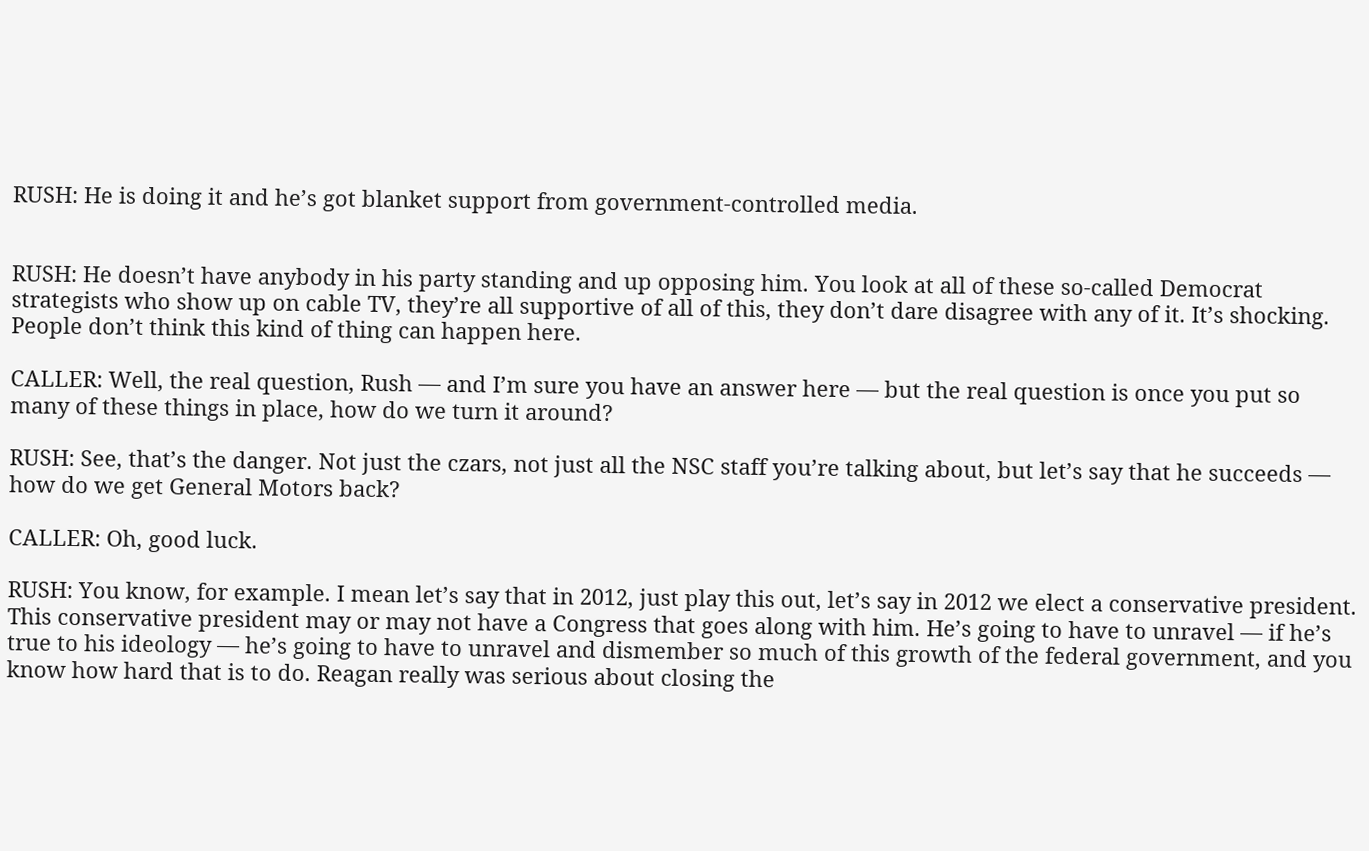RUSH: He is doing it and he’s got blanket support from government-controlled media.


RUSH: He doesn’t have anybody in his party standing and up opposing him. You look at all of these so-called Democrat strategists who show up on cable TV, they’re all supportive of all of this, they don’t dare disagree with any of it. It’s shocking. People don’t think this kind of thing can happen here.

CALLER: Well, the real question, Rush — and I’m sure you have an answer here — but the real question is once you put so many of these things in place, how do we turn it around?

RUSH: See, that’s the danger. Not just the czars, not just all the NSC staff you’re talking about, but let’s say that he succeeds — how do we get General Motors back?

CALLER: Oh, good luck.

RUSH: You know, for example. I mean let’s say that in 2012, just play this out, let’s say in 2012 we elect a conservative president. This conservative president may or may not have a Congress that goes along with him. He’s going to have to unravel — if he’s true to his ideology — he’s going to have to unravel and dismember so much of this growth of the federal government, and you know how hard that is to do. Reagan really was serious about closing the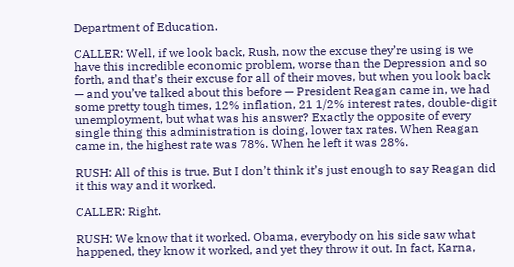Department of Education.

CALLER: Well, if we look back, Rush, now the excuse they’re using is we have this incredible economic problem, worse than the Depression and so forth, and that’s their excuse for all of their moves, but when you look back — and you’ve talked about this before — President Reagan came in, we had some pretty tough times, 12% inflation, 21 1/2% interest rates, double-digit unemployment, but what was his answer? Exactly the opposite of every single thing this administration is doing, lower tax rates. When Reagan came in, the highest rate was 78%. When he left it was 28%.

RUSH: All of this is true. But I don’t think it’s just enough to say Reagan did it this way and it worked.

CALLER: Right.

RUSH: We know that it worked. Obama, everybody on his side saw what happened, they know it worked, and yet they throw it out. In fact, Karna,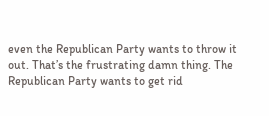even the Republican Party wants to throw it out. That’s the frustrating damn thing. The Republican Party wants to get rid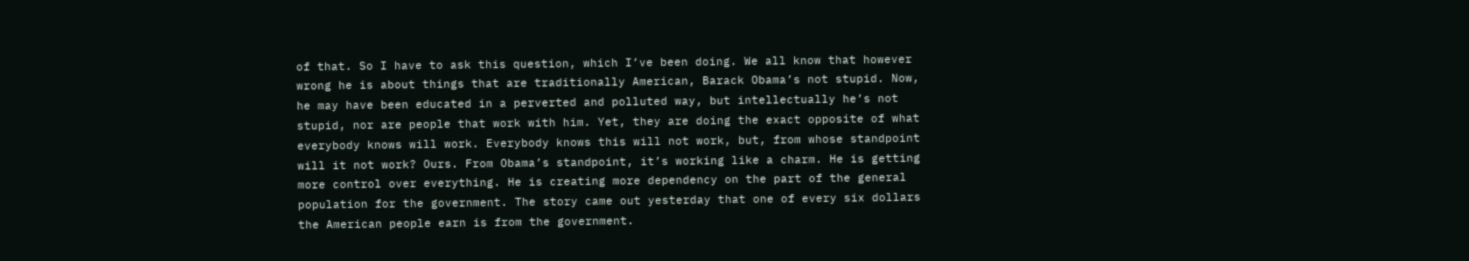of that. So I have to ask this question, which I’ve been doing. We all know that however wrong he is about things that are traditionally American, Barack Obama’s not stupid. Now, he may have been educated in a perverted and polluted way, but intellectually he’s not stupid, nor are people that work with him. Yet, they are doing the exact opposite of what everybody knows will work. Everybody knows this will not work, but, from whose standpoint will it not work? Ours. From Obama’s standpoint, it’s working like a charm. He is getting more control over everything. He is creating more dependency on the part of the general population for the government. The story came out yesterday that one of every six dollars the American people earn is from the government.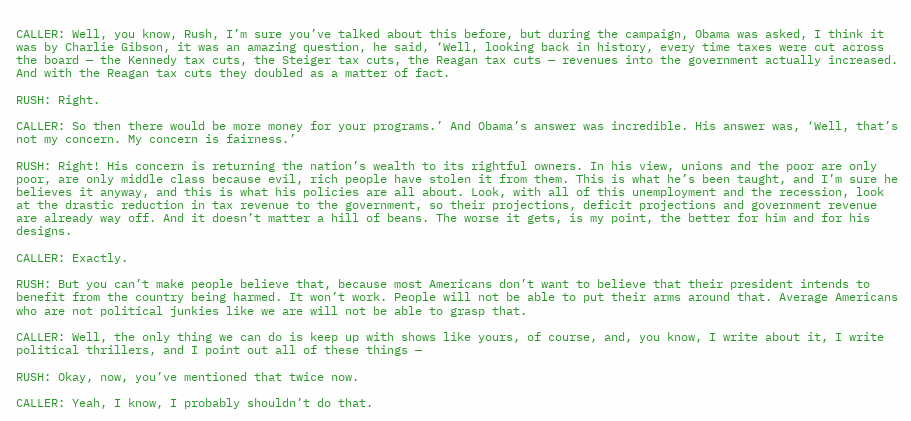CALLER: Well, you know, Rush, I’m sure you’ve talked about this before, but during the campaign, Obama was asked, I think it was by Charlie Gibson, it was an amazing question, he said, ‘Well, looking back in history, every time taxes were cut across the board — the Kennedy tax cuts, the Steiger tax cuts, the Reagan tax cuts — revenues into the government actually increased. And with the Reagan tax cuts they doubled as a matter of fact.

RUSH: Right.

CALLER: So then there would be more money for your programs.’ And Obama’s answer was incredible. His answer was, ‘Well, that’s not my concern. My concern is fairness.’

RUSH: Right! His concern is returning the nation’s wealth to its rightful owners. In his view, unions and the poor are only poor, are only middle class because evil, rich people have stolen it from them. This is what he’s been taught, and I’m sure he believes it anyway, and this is what his policies are all about. Look, with all of this unemployment and the recession, look at the drastic reduction in tax revenue to the government, so their projections, deficit projections and government revenue are already way off. And it doesn’t matter a hill of beans. The worse it gets, is my point, the better for him and for his designs.

CALLER: Exactly.

RUSH: But you can’t make people believe that, because most Americans don’t want to believe that their president intends to benefit from the country being harmed. It won’t work. People will not be able to put their arms around that. Average Americans who are not political junkies like we are will not be able to grasp that.

CALLER: Well, the only thing we can do is keep up with shows like yours, of course, and, you know, I write about it, I write political thrillers, and I point out all of these things —

RUSH: Okay, now, you’ve mentioned that twice now.

CALLER: Yeah, I know, I probably shouldn’t do that.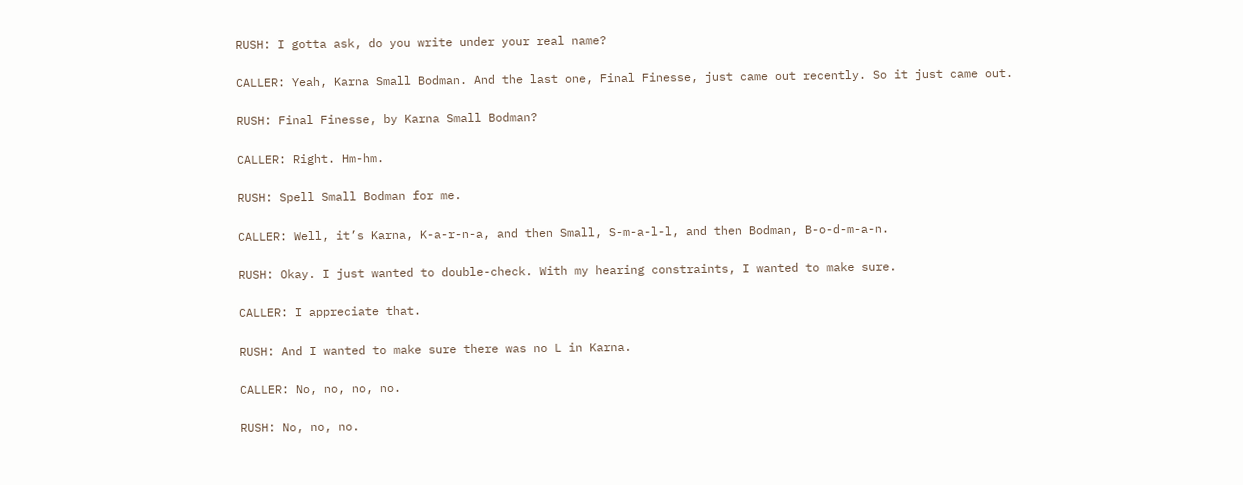RUSH: I gotta ask, do you write under your real name?

CALLER: Yeah, Karna Small Bodman. And the last one, Final Finesse, just came out recently. So it just came out.

RUSH: Final Finesse, by Karna Small Bodman?

CALLER: Right. Hm-hm.

RUSH: Spell Small Bodman for me.

CALLER: Well, it’s Karna, K-a-r-n-a, and then Small, S-m-a-l-l, and then Bodman, B-o-d-m-a-n.

RUSH: Okay. I just wanted to double-check. With my hearing constraints, I wanted to make sure.

CALLER: I appreciate that.

RUSH: And I wanted to make sure there was no L in Karna.

CALLER: No, no, no, no.

RUSH: No, no, no.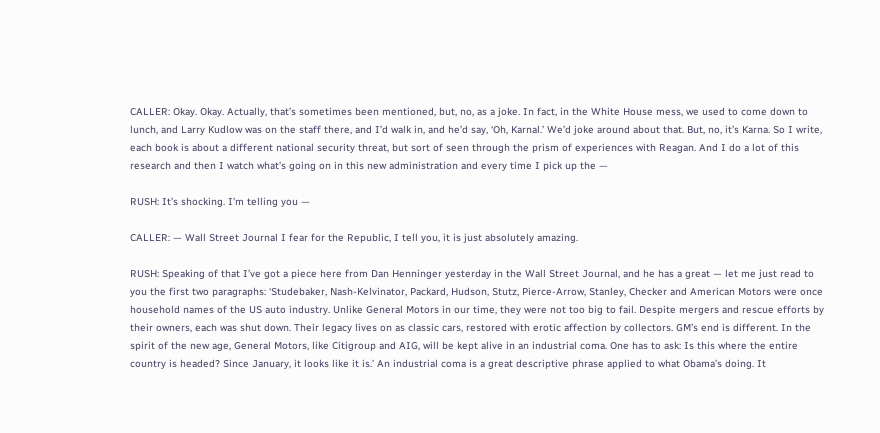CALLER: Okay. Okay. Actually, that’s sometimes been mentioned, but, no, as a joke. In fact, in the White House mess, we used to come down to lunch, and Larry Kudlow was on the staff there, and I’d walk in, and he’d say, ‘Oh, Karnal.’ We’d joke around about that. But, no, it’s Karna. So I write, each book is about a different national security threat, but sort of seen through the prism of experiences with Reagan. And I do a lot of this research and then I watch what’s going on in this new administration and every time I pick up the —

RUSH: It’s shocking. I’m telling you —

CALLER: — Wall Street Journal I fear for the Republic, I tell you, it is just absolutely amazing.

RUSH: Speaking of that I’ve got a piece here from Dan Henninger yesterday in the Wall Street Journal, and he has a great — let me just read to you the first two paragraphs: ‘Studebaker, Nash-Kelvinator, Packard, Hudson, Stutz, Pierce-Arrow, Stanley, Checker and American Motors were once household names of the US auto industry. Unlike General Motors in our time, they were not too big to fail. Despite mergers and rescue efforts by their owners, each was shut down. Their legacy lives on as classic cars, restored with erotic affection by collectors. GM’s end is different. In the spirit of the new age, General Motors, like Citigroup and AIG, will be kept alive in an industrial coma. One has to ask: Is this where the entire country is headed? Since January, it looks like it is.’ An industrial coma is a great descriptive phrase applied to what Obama’s doing. It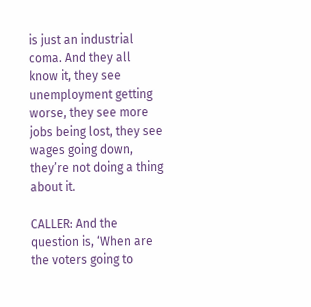is just an industrial coma. And they all know it, they see unemployment getting worse, they see more jobs being lost, they see wages going down, they’re not doing a thing about it.

CALLER: And the question is, ‘When are the voters going to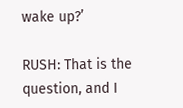wake up?’

RUSH: That is the question, and I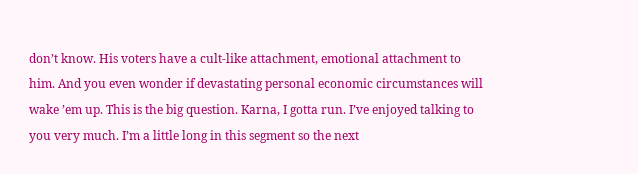don’t know. His voters have a cult-like attachment, emotional attachment to him. And you even wonder if devastating personal economic circumstances will wake ’em up. This is the big question. Karna, I gotta run. I’ve enjoyed talking to you very much. I’m a little long in this segment so the next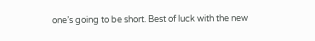one’s going to be short. Best of luck with the new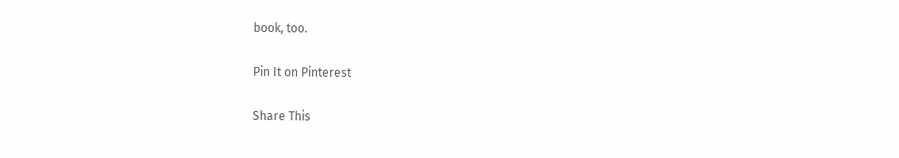book, too.

Pin It on Pinterest

Share This